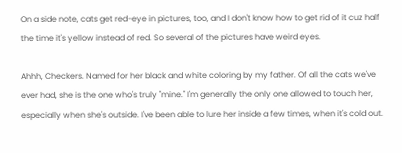On a side note, cats get red-eye in pictures, too, and I don't know how to get rid of it cuz half the time it's yellow instead of red. So several of the pictures have weird eyes.

Ahhh, Checkers. Named for her black and white coloring by my father. Of all the cats we've ever had, she is the one who's truly "mine." I'm generally the only one allowed to touch her, especially when she's outside. I've been able to lure her inside a few times, when it's cold out.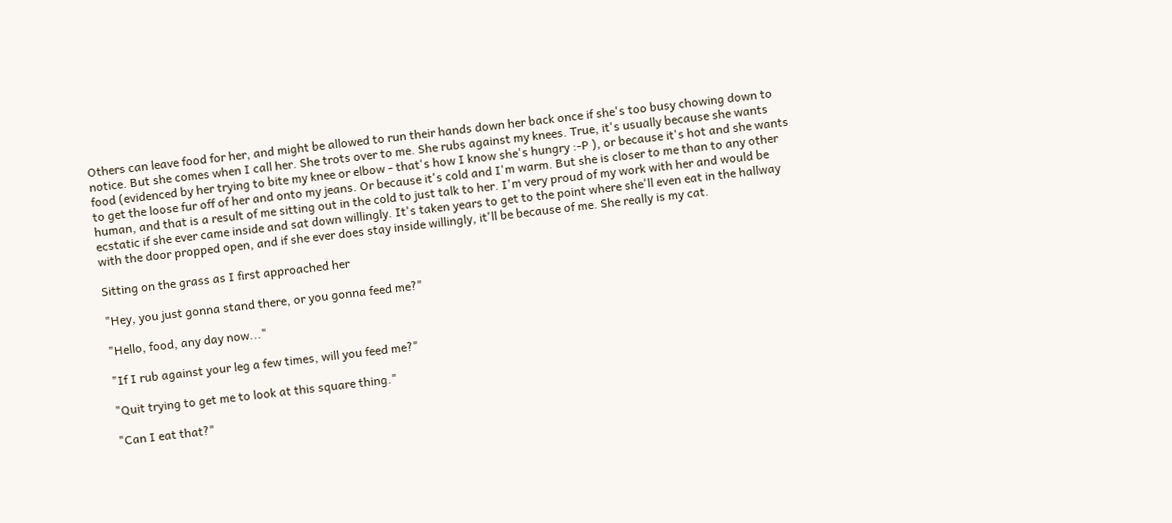Others can leave food for her, and might be allowed to run their hands down her back once if she's too busy chowing down to notice. But she comes when I call her. She trots over to me. She rubs against my knees. True, it's usually because she wants food (evidenced by her trying to bite my knee or elbow - that's how I know she's hungry :-P ), or because it's hot and she wants to get the loose fur off of her and onto my jeans. Or because it's cold and I'm warm. But she is closer to me than to any other human, and that is a result of me sitting out in the cold to just talk to her. I'm very proud of my work with her and would be ecstatic if she ever came inside and sat down willingly. It's taken years to get to the point where she'll even eat in the hallway with the door propped open, and if she ever does stay inside willingly, it'll be because of me. She really is my cat.

Sitting on the grass as I first approached her

"Hey, you just gonna stand there, or you gonna feed me?"

"Hello, food, any day now..."

"If I rub against your leg a few times, will you feed me?"

"Quit trying to get me to look at this square thing."

"Can I eat that?"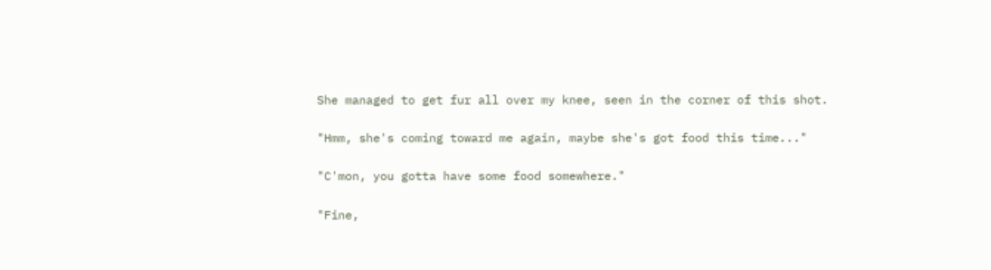She managed to get fur all over my knee, seen in the corner of this shot.

"Hmm, she's coming toward me again, maybe she's got food this time..."

"C'mon, you gotta have some food somewhere."

"Fine,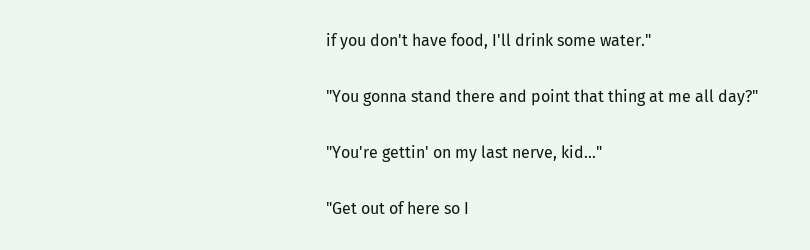if you don't have food, I'll drink some water."

"You gonna stand there and point that thing at me all day?"

"You're gettin' on my last nerve, kid..."

"Get out of here so I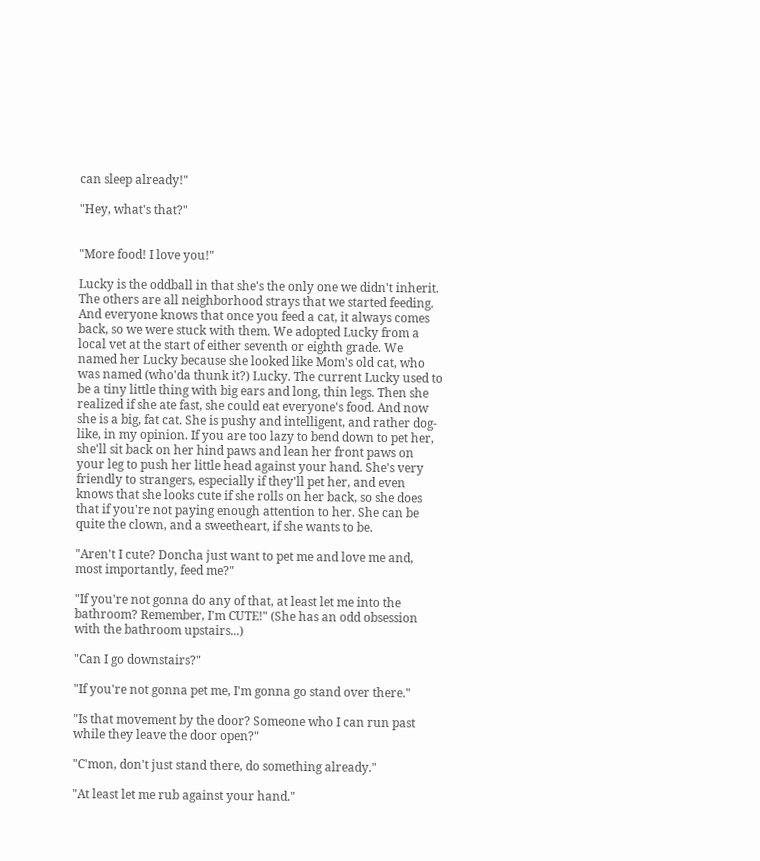can sleep already!"

"Hey, what's that?"


"More food! I love you!"

Lucky is the oddball in that she's the only one we didn't inherit. The others are all neighborhood strays that we started feeding. And everyone knows that once you feed a cat, it always comes back, so we were stuck with them. We adopted Lucky from a local vet at the start of either seventh or eighth grade. We named her Lucky because she looked like Mom's old cat, who was named (who'da thunk it?) Lucky. The current Lucky used to be a tiny little thing with big ears and long, thin legs. Then she realized if she ate fast, she could eat everyone's food. And now she is a big, fat cat. She is pushy and intelligent, and rather dog-like, in my opinion. If you are too lazy to bend down to pet her, she'll sit back on her hind paws and lean her front paws on your leg to push her little head against your hand. She's very friendly to strangers, especially if they'll pet her, and even knows that she looks cute if she rolls on her back, so she does that if you're not paying enough attention to her. She can be quite the clown, and a sweetheart, if she wants to be.

"Aren't I cute? Doncha just want to pet me and love me and, most importantly, feed me?"

"If you're not gonna do any of that, at least let me into the bathroom? Remember, I'm CUTE!" (She has an odd obsession with the bathroom upstairs...)

"Can I go downstairs?"

"If you're not gonna pet me, I'm gonna go stand over there."

"Is that movement by the door? Someone who I can run past while they leave the door open?"

"C'mon, don't just stand there, do something already."

"At least let me rub against your hand."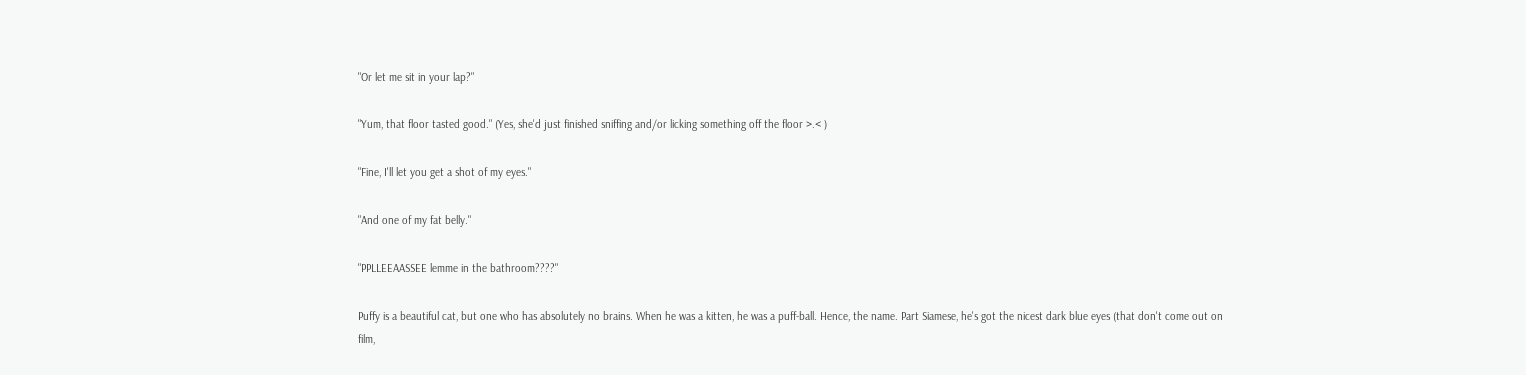"Or let me sit in your lap?"

"Yum, that floor tasted good." (Yes, she'd just finished sniffing and/or licking something off the floor >.< )

"Fine, I'll let you get a shot of my eyes."

"And one of my fat belly."

"PPLLEEAASSEE lemme in the bathroom????"

Puffy is a beautiful cat, but one who has absolutely no brains. When he was a kitten, he was a puff-ball. Hence, the name. Part Siamese, he's got the nicest dark blue eyes (that don't come out on film,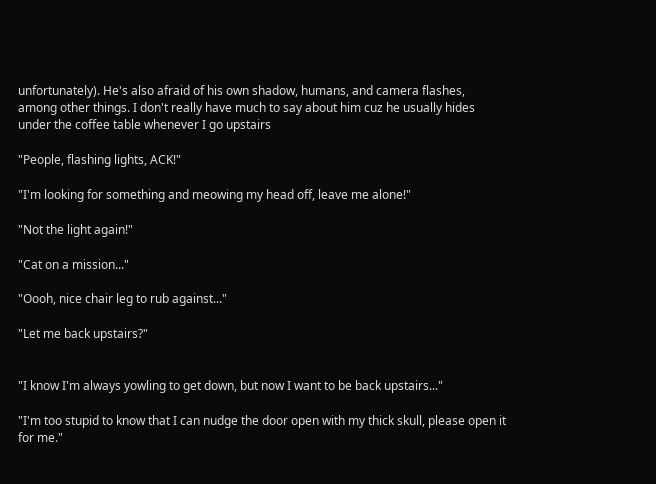unfortunately). He's also afraid of his own shadow, humans, and camera flashes, among other things. I don't really have much to say about him cuz he usually hides under the coffee table whenever I go upstairs

"People, flashing lights, ACK!"

"I'm looking for something and meowing my head off, leave me alone!"

"Not the light again!"

"Cat on a mission..."

"Oooh, nice chair leg to rub against..."

"Let me back upstairs?"


"I know I'm always yowling to get down, but now I want to be back upstairs..."

"I'm too stupid to know that I can nudge the door open with my thick skull, please open it for me."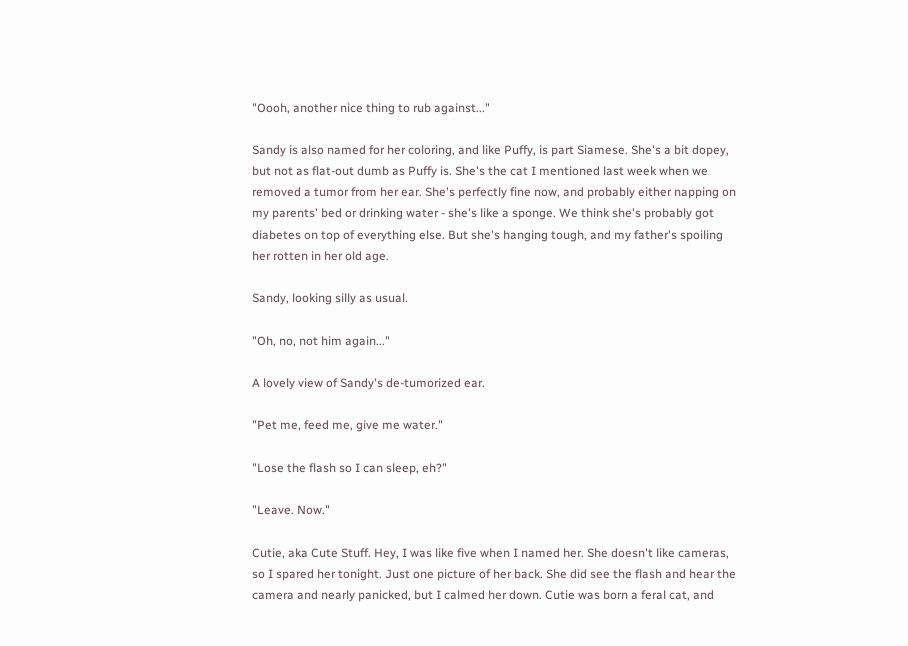"Oooh, another nice thing to rub against..."

Sandy is also named for her coloring, and like Puffy, is part Siamese. She's a bit dopey, but not as flat-out dumb as Puffy is. She's the cat I mentioned last week when we removed a tumor from her ear. She's perfectly fine now, and probably either napping on my parents' bed or drinking water - she's like a sponge. We think she's probably got diabetes on top of everything else. But she's hanging tough, and my father's spoiling her rotten in her old age.

Sandy, looking silly as usual.

"Oh, no, not him again..."

A lovely view of Sandy's de-tumorized ear.

"Pet me, feed me, give me water."

"Lose the flash so I can sleep, eh?"

"Leave. Now."

Cutie, aka Cute Stuff. Hey, I was like five when I named her. She doesn't like cameras, so I spared her tonight. Just one picture of her back. She did see the flash and hear the camera and nearly panicked, but I calmed her down. Cutie was born a feral cat, and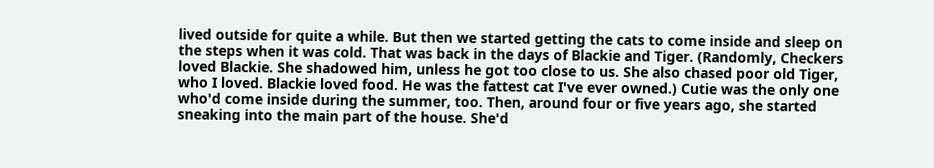lived outside for quite a while. But then we started getting the cats to come inside and sleep on the steps when it was cold. That was back in the days of Blackie and Tiger. (Randomly, Checkers loved Blackie. She shadowed him, unless he got too close to us. She also chased poor old Tiger, who I loved. Blackie loved food. He was the fattest cat I've ever owned.) Cutie was the only one who'd come inside during the summer, too. Then, around four or five years ago, she started sneaking into the main part of the house. She'd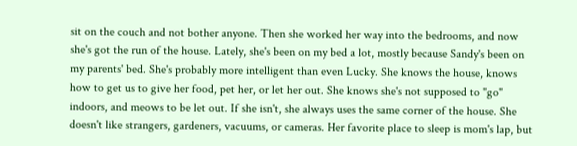sit on the couch and not bother anyone. Then she worked her way into the bedrooms, and now she's got the run of the house. Lately, she's been on my bed a lot, mostly because Sandy's been on my parents' bed. She's probably more intelligent than even Lucky. She knows the house, knows how to get us to give her food, pet her, or let her out. She knows she's not supposed to "go" indoors, and meows to be let out. If she isn't, she always uses the same corner of the house. She doesn't like strangers, gardeners, vacuums, or cameras. Her favorite place to sleep is mom's lap, but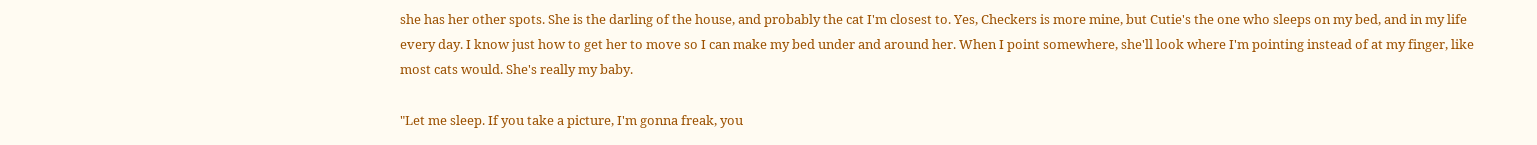she has her other spots. She is the darling of the house, and probably the cat I'm closest to. Yes, Checkers is more mine, but Cutie's the one who sleeps on my bed, and in my life every day. I know just how to get her to move so I can make my bed under and around her. When I point somewhere, she'll look where I'm pointing instead of at my finger, like most cats would. She's really my baby.

"Let me sleep. If you take a picture, I'm gonna freak, you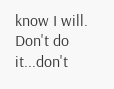know I will. Don't do it...don't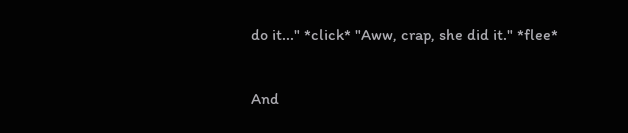do it..." *click* "Aww, crap, she did it." *flee*

And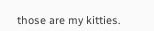those are my kitties.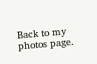Back to my photos page.